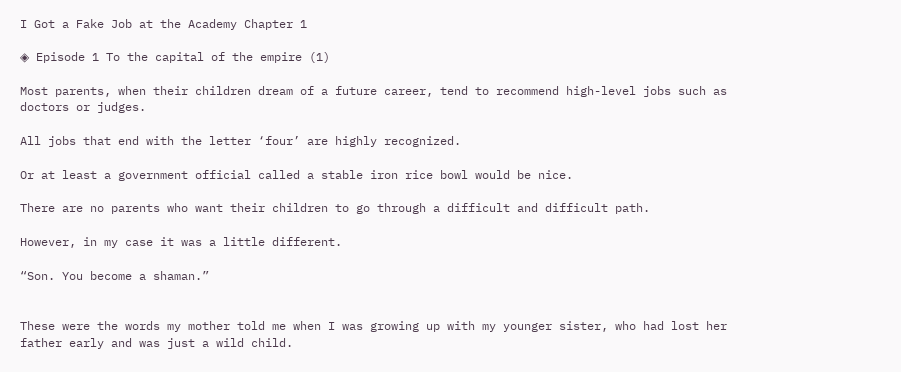I Got a Fake Job at the Academy Chapter 1

◈ Episode 1 To the capital of the empire (1)

Most parents, when their children dream of a future career, tend to recommend high-level jobs such as doctors or judges.

All jobs that end with the letter ‘four’ are highly recognized.

Or at least a government official called a stable iron rice bowl would be nice.

There are no parents who want their children to go through a difficult and difficult path.

However, in my case it was a little different.

“Son. You become a shaman.”


These were the words my mother told me when I was growing up with my younger sister, who had lost her father early and was just a wild child.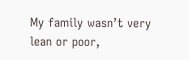My family wasn’t very lean or poor,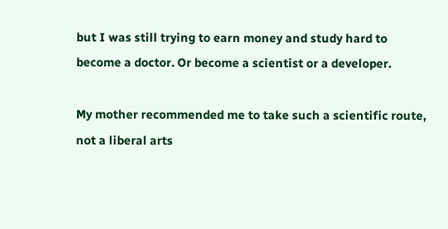but I was still trying to earn money and study hard to become a doctor. Or become a scientist or a developer.

My mother recommended me to take such a scientific route, not a liberal arts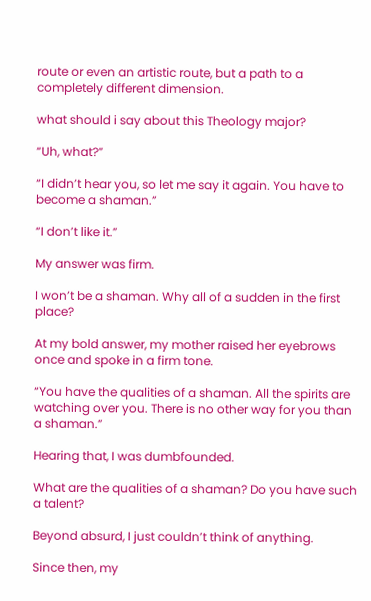route or even an artistic route, but a path to a completely different dimension.

what should i say about this Theology major?

“Uh, what?”

“I didn’t hear you, so let me say it again. You have to become a shaman.”

“I don’t like it.”

My answer was firm.

I won’t be a shaman. Why all of a sudden in the first place?

At my bold answer, my mother raised her eyebrows once and spoke in a firm tone.

“You have the qualities of a shaman. All the spirits are watching over you. There is no other way for you than a shaman.”

Hearing that, I was dumbfounded.

What are the qualities of a shaman? Do you have such a talent?

Beyond absurd, I just couldn’t think of anything.

Since then, my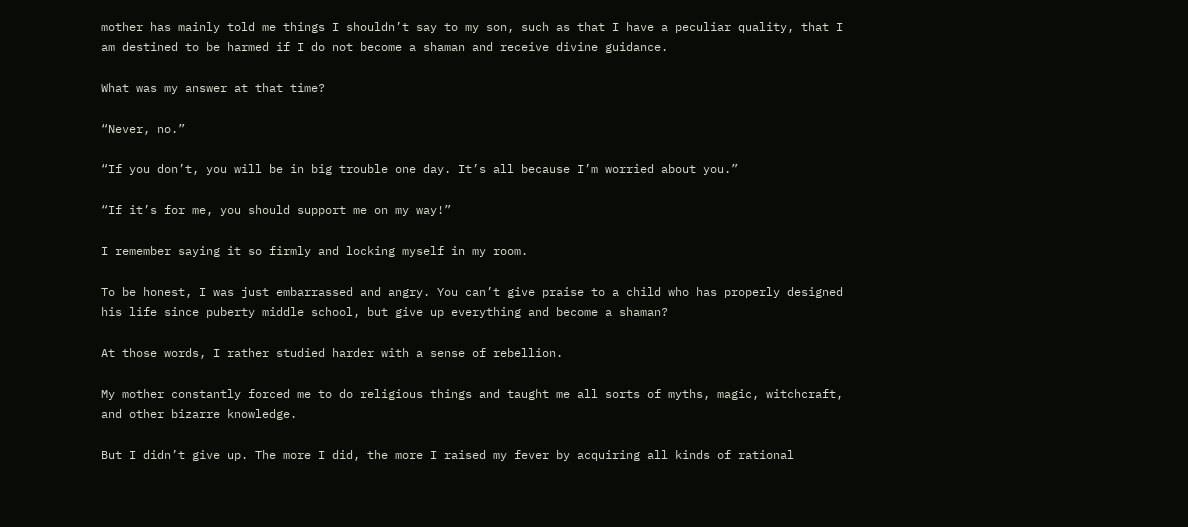mother has mainly told me things I shouldn’t say to my son, such as that I have a peculiar quality, that I am destined to be harmed if I do not become a shaman and receive divine guidance.

What was my answer at that time?

“Never, no.”

“If you don’t, you will be in big trouble one day. It’s all because I’m worried about you.”

“If it’s for me, you should support me on my way!”

I remember saying it so firmly and locking myself in my room.

To be honest, I was just embarrassed and angry. You can’t give praise to a child who has properly designed his life since puberty middle school, but give up everything and become a shaman?

At those words, I rather studied harder with a sense of rebellion.

My mother constantly forced me to do religious things and taught me all sorts of myths, magic, witchcraft, and other bizarre knowledge.

But I didn’t give up. The more I did, the more I raised my fever by acquiring all kinds of rational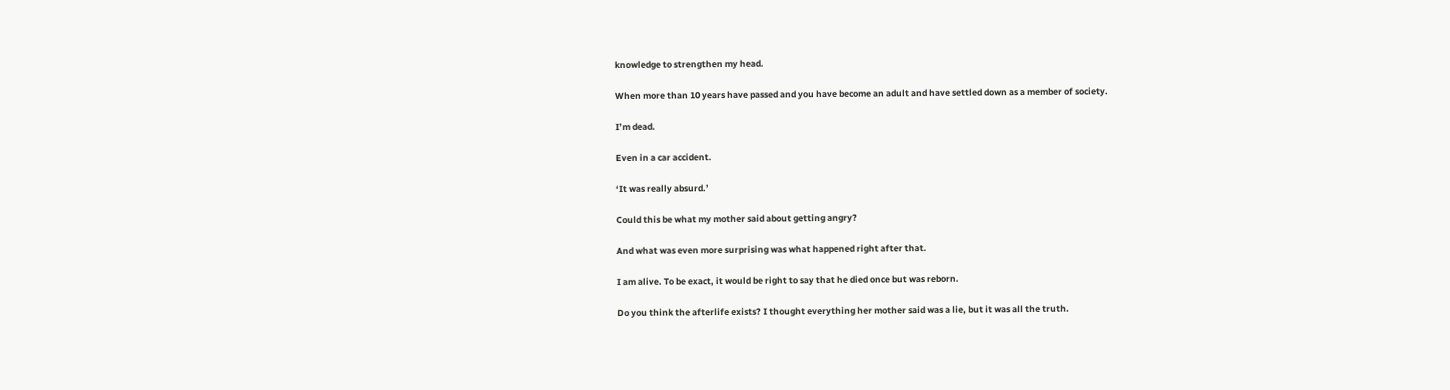knowledge to strengthen my head.

When more than 10 years have passed and you have become an adult and have settled down as a member of society.

I’m dead.

Even in a car accident.

‘It was really absurd.’

Could this be what my mother said about getting angry?

And what was even more surprising was what happened right after that.

I am alive. To be exact, it would be right to say that he died once but was reborn.

Do you think the afterlife exists? I thought everything her mother said was a lie, but it was all the truth.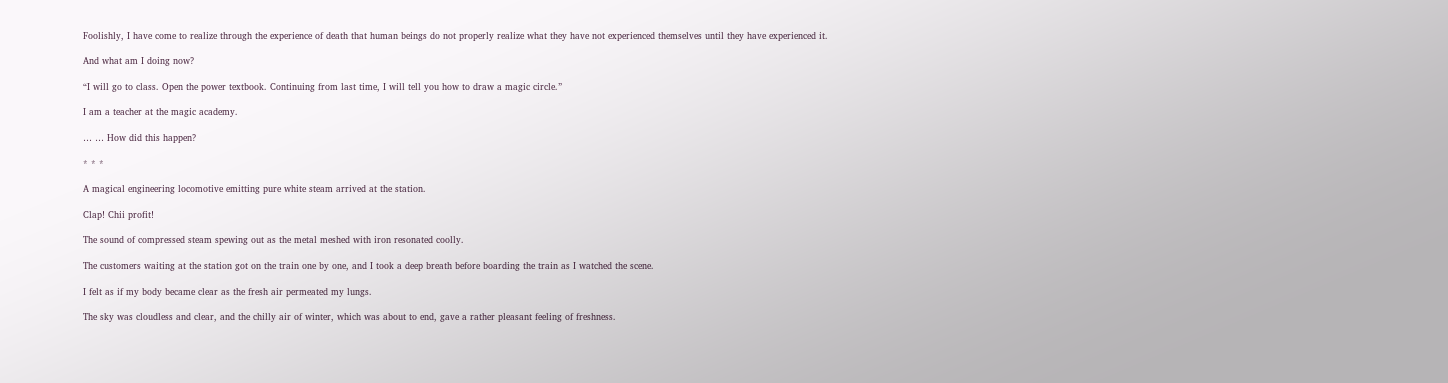Foolishly, I have come to realize through the experience of death that human beings do not properly realize what they have not experienced themselves until they have experienced it.

And what am I doing now?

“I will go to class. Open the power textbook. Continuing from last time, I will tell you how to draw a magic circle.”

I am a teacher at the magic academy.

… … How did this happen?

* * *

A magical engineering locomotive emitting pure white steam arrived at the station.

Clap! Chii profit!

The sound of compressed steam spewing out as the metal meshed with iron resonated coolly.

The customers waiting at the station got on the train one by one, and I took a deep breath before boarding the train as I watched the scene.

I felt as if my body became clear as the fresh air permeated my lungs.

The sky was cloudless and clear, and the chilly air of winter, which was about to end, gave a rather pleasant feeling of freshness.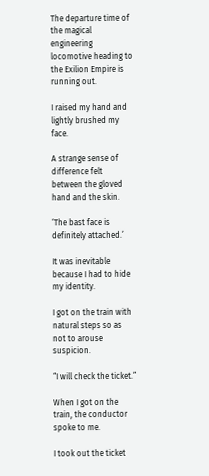The departure time of the magical engineering locomotive heading to the Exilion Empire is running out.

I raised my hand and lightly brushed my face.

A strange sense of difference felt between the gloved hand and the skin.

‘The bast face is definitely attached.’

It was inevitable because I had to hide my identity.

I got on the train with natural steps so as not to arouse suspicion.

“I will check the ticket.”

When I got on the train, the conductor spoke to me.

I took out the ticket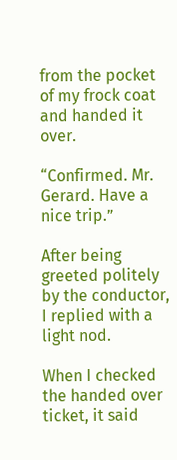from the pocket of my frock coat and handed it over.

“Confirmed. Mr. Gerard. Have a nice trip.”

After being greeted politely by the conductor, I replied with a light nod.

When I checked the handed over ticket, it said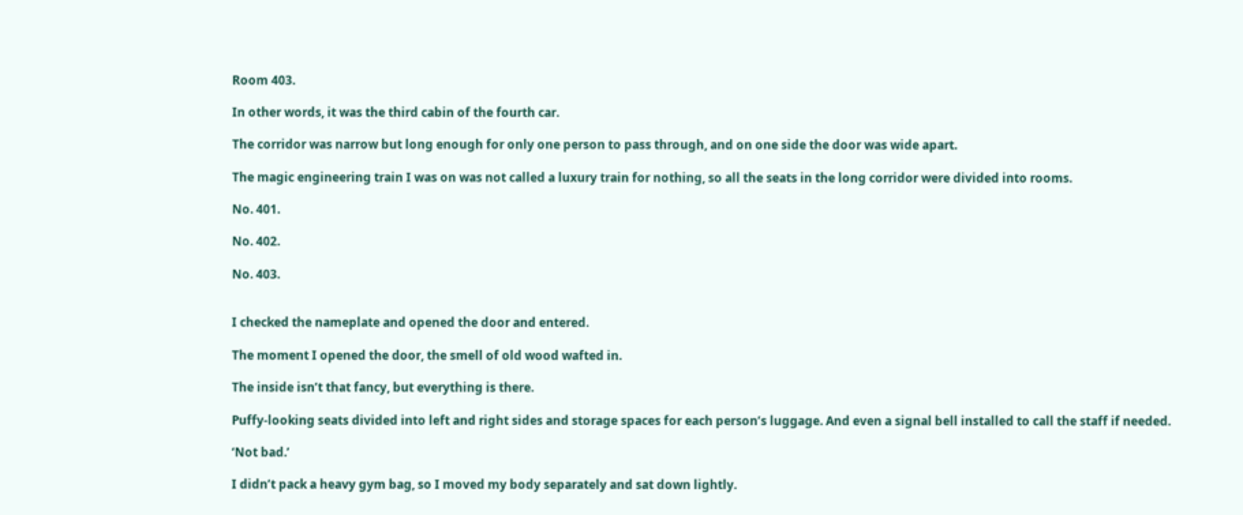Room 403.

In other words, it was the third cabin of the fourth car.

The corridor was narrow but long enough for only one person to pass through, and on one side the door was wide apart.

The magic engineering train I was on was not called a luxury train for nothing, so all the seats in the long corridor were divided into rooms.

No. 401.

No. 402.

No. 403.


I checked the nameplate and opened the door and entered.

The moment I opened the door, the smell of old wood wafted in.

The inside isn’t that fancy, but everything is there.

Puffy-looking seats divided into left and right sides and storage spaces for each person’s luggage. And even a signal bell installed to call the staff if needed.

‘Not bad.’

I didn’t pack a heavy gym bag, so I moved my body separately and sat down lightly.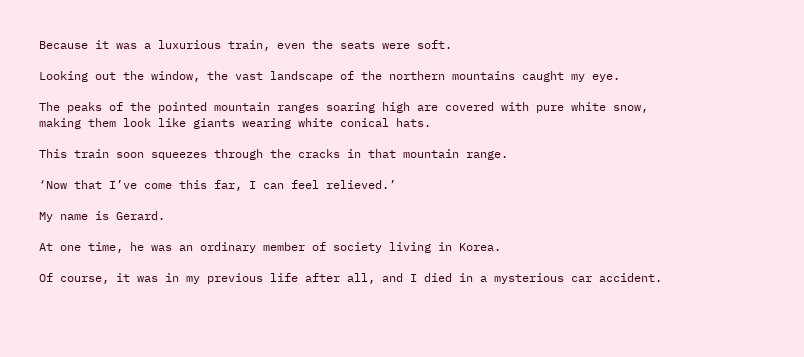Because it was a luxurious train, even the seats were soft.

Looking out the window, the vast landscape of the northern mountains caught my eye.

The peaks of the pointed mountain ranges soaring high are covered with pure white snow, making them look like giants wearing white conical hats.

This train soon squeezes through the cracks in that mountain range.

‘Now that I’ve come this far, I can feel relieved.’

My name is Gerard.

At one time, he was an ordinary member of society living in Korea.

Of course, it was in my previous life after all, and I died in a mysterious car accident.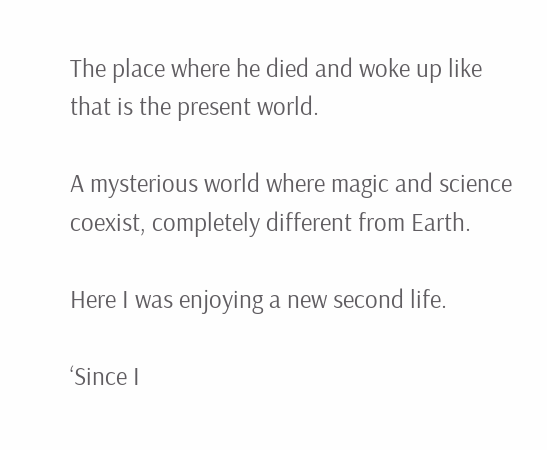The place where he died and woke up like that is the present world.

A mysterious world where magic and science coexist, completely different from Earth.

Here I was enjoying a new second life.

‘Since I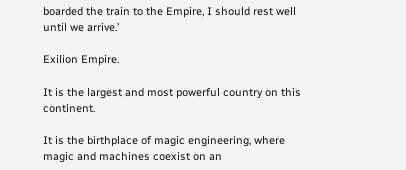boarded the train to the Empire, I should rest well until we arrive.’

Exilion Empire.

It is the largest and most powerful country on this continent.

It is the birthplace of magic engineering, where magic and machines coexist on an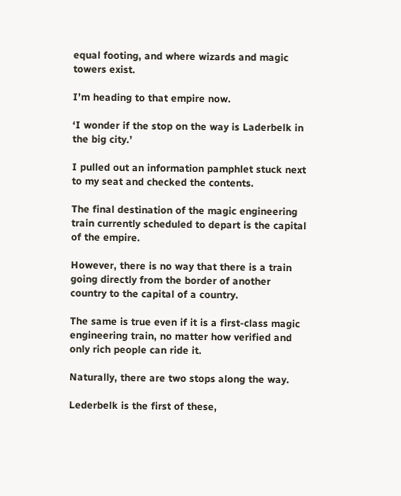equal footing, and where wizards and magic towers exist.

I’m heading to that empire now.

‘I wonder if the stop on the way is Laderbelk in the big city.’

I pulled out an information pamphlet stuck next to my seat and checked the contents.

The final destination of the magic engineering train currently scheduled to depart is the capital of the empire.

However, there is no way that there is a train going directly from the border of another country to the capital of a country.

The same is true even if it is a first-class magic engineering train, no matter how verified and only rich people can ride it.

Naturally, there are two stops along the way.

Lederbelk is the first of these,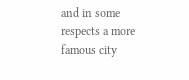and in some respects a more famous city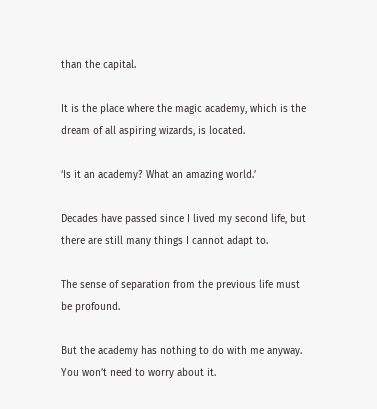than the capital.

It is the place where the magic academy, which is the dream of all aspiring wizards, is located.

‘Is it an academy? What an amazing world.’

Decades have passed since I lived my second life, but there are still many things I cannot adapt to.

The sense of separation from the previous life must be profound.

But the academy has nothing to do with me anyway. You won’t need to worry about it.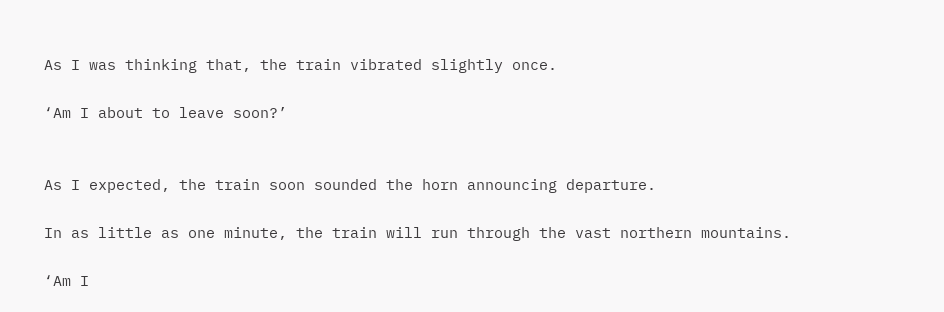As I was thinking that, the train vibrated slightly once.

‘Am I about to leave soon?’


As I expected, the train soon sounded the horn announcing departure.

In as little as one minute, the train will run through the vast northern mountains.

‘Am I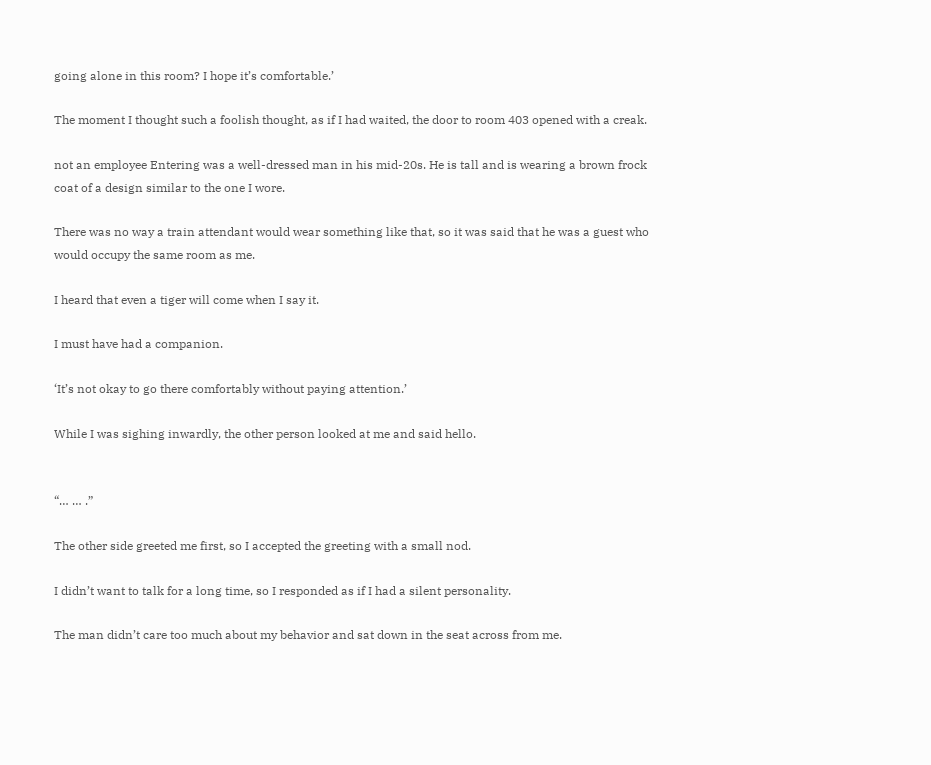going alone in this room? I hope it’s comfortable.’

The moment I thought such a foolish thought, as if I had waited, the door to room 403 opened with a creak.

not an employee Entering was a well-dressed man in his mid-20s. He is tall and is wearing a brown frock coat of a design similar to the one I wore.

There was no way a train attendant would wear something like that, so it was said that he was a guest who would occupy the same room as me.

I heard that even a tiger will come when I say it.

I must have had a companion.

‘It’s not okay to go there comfortably without paying attention.’

While I was sighing inwardly, the other person looked at me and said hello.


“… … .”

The other side greeted me first, so I accepted the greeting with a small nod.

I didn’t want to talk for a long time, so I responded as if I had a silent personality.

The man didn’t care too much about my behavior and sat down in the seat across from me.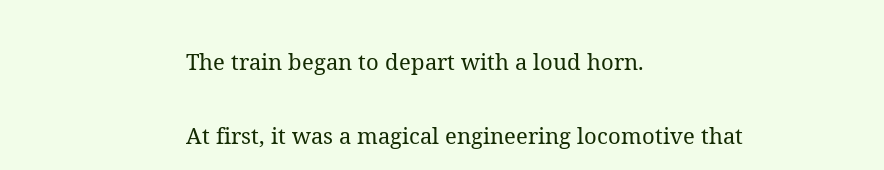The train began to depart with a loud horn.

At first, it was a magical engineering locomotive that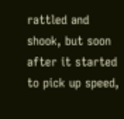rattled and shook, but soon after it started to pick up speed,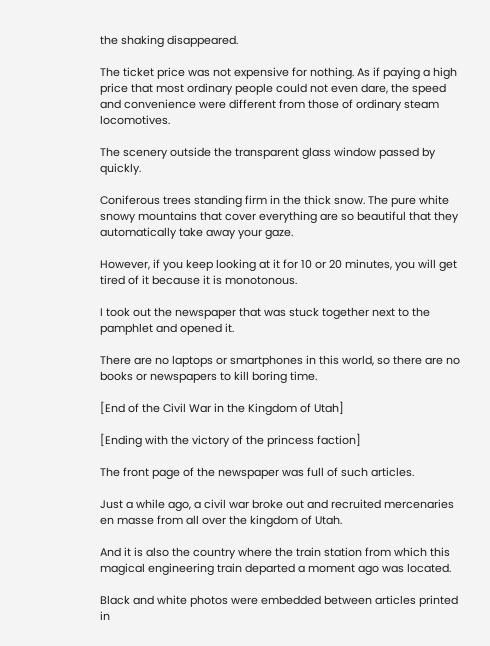the shaking disappeared.

The ticket price was not expensive for nothing. As if paying a high price that most ordinary people could not even dare, the speed and convenience were different from those of ordinary steam locomotives.

The scenery outside the transparent glass window passed by quickly.

Coniferous trees standing firm in the thick snow. The pure white snowy mountains that cover everything are so beautiful that they automatically take away your gaze.

However, if you keep looking at it for 10 or 20 minutes, you will get tired of it because it is monotonous.

I took out the newspaper that was stuck together next to the pamphlet and opened it.

There are no laptops or smartphones in this world, so there are no books or newspapers to kill boring time.

[End of the Civil War in the Kingdom of Utah]

[Ending with the victory of the princess faction]

The front page of the newspaper was full of such articles.

Just a while ago, a civil war broke out and recruited mercenaries en masse from all over the kingdom of Utah.

And it is also the country where the train station from which this magical engineering train departed a moment ago was located.

Black and white photos were embedded between articles printed in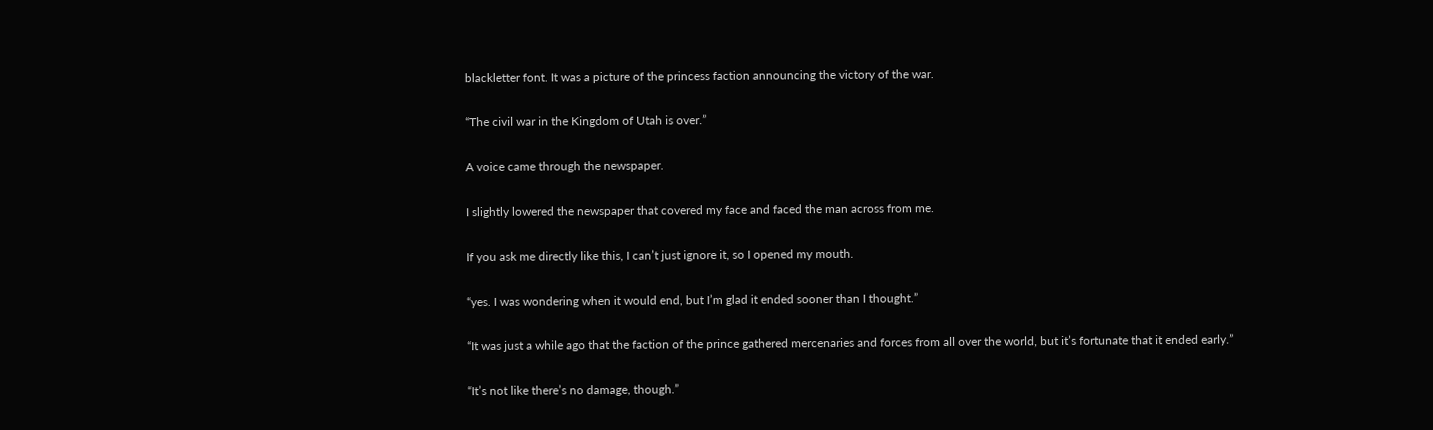blackletter font. It was a picture of the princess faction announcing the victory of the war.

“The civil war in the Kingdom of Utah is over.”

A voice came through the newspaper.

I slightly lowered the newspaper that covered my face and faced the man across from me.

If you ask me directly like this, I can’t just ignore it, so I opened my mouth.

“yes. I was wondering when it would end, but I’m glad it ended sooner than I thought.”

“It was just a while ago that the faction of the prince gathered mercenaries and forces from all over the world, but it’s fortunate that it ended early.”

“It’s not like there’s no damage, though.”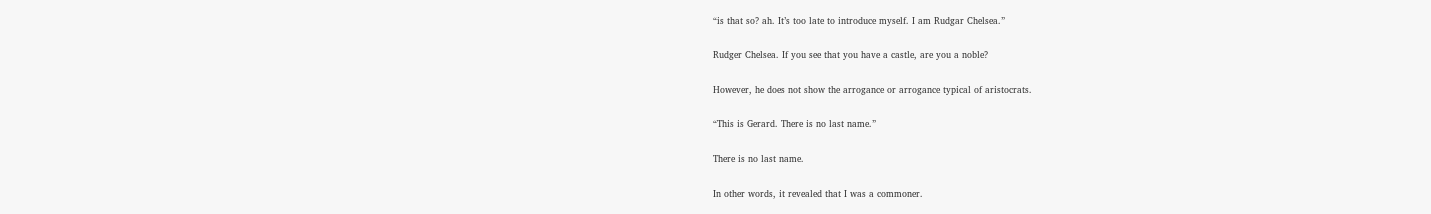“is that so? ah. It’s too late to introduce myself. I am Rudgar Chelsea.”

Rudger Chelsea. If you see that you have a castle, are you a noble?

However, he does not show the arrogance or arrogance typical of aristocrats.

“This is Gerard. There is no last name.”

There is no last name.

In other words, it revealed that I was a commoner.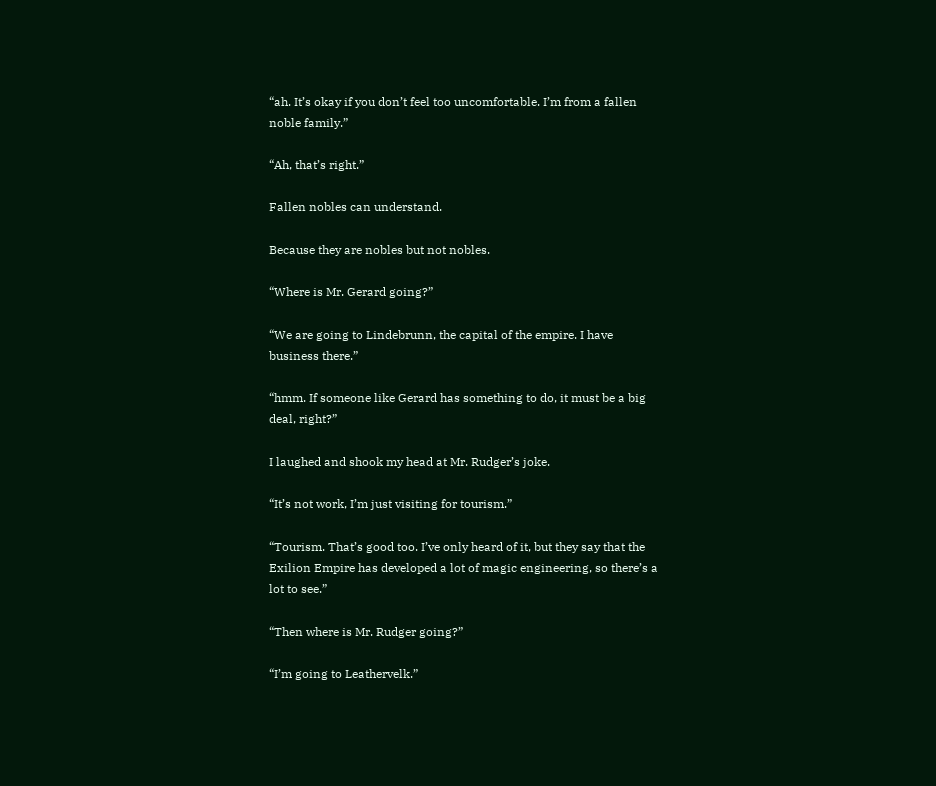“ah. It’s okay if you don’t feel too uncomfortable. I’m from a fallen noble family.”

“Ah, that’s right.”

Fallen nobles can understand.

Because they are nobles but not nobles.

“Where is Mr. Gerard going?”

“We are going to Lindebrunn, the capital of the empire. I have business there.”

“hmm. If someone like Gerard has something to do, it must be a big deal, right?”

I laughed and shook my head at Mr. Rudger’s joke.

“It’s not work, I’m just visiting for tourism.”

“Tourism. That’s good too. I’ve only heard of it, but they say that the Exilion Empire has developed a lot of magic engineering, so there’s a lot to see.”

“Then where is Mr. Rudger going?”

“I’m going to Leathervelk.”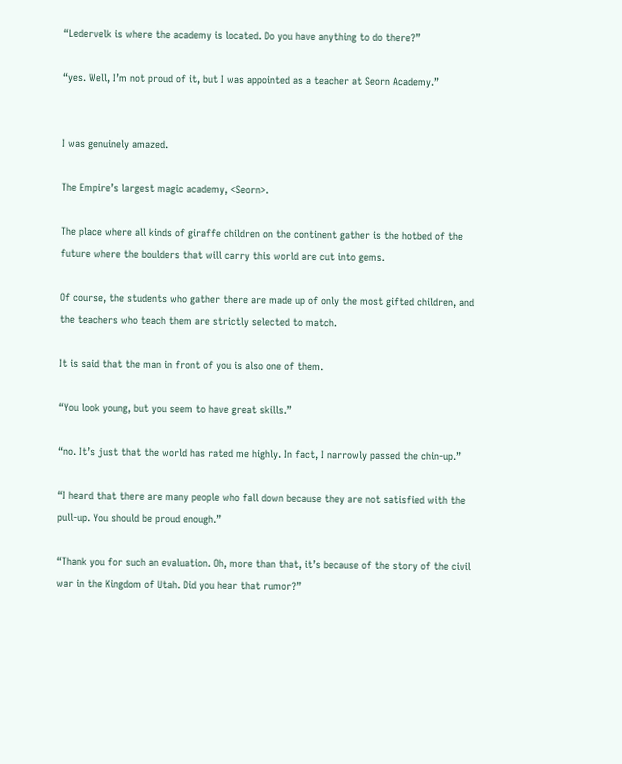“Ledervelk is where the academy is located. Do you have anything to do there?”

“yes. Well, I’m not proud of it, but I was appointed as a teacher at Seorn Academy.”


I was genuinely amazed.

The Empire’s largest magic academy, <Seorn>.

The place where all kinds of giraffe children on the continent gather is the hotbed of the future where the boulders that will carry this world are cut into gems.

Of course, the students who gather there are made up of only the most gifted children, and the teachers who teach them are strictly selected to match.

It is said that the man in front of you is also one of them.

“You look young, but you seem to have great skills.”

“no. It’s just that the world has rated me highly. In fact, I narrowly passed the chin-up.”

“I heard that there are many people who fall down because they are not satisfied with the pull-up. You should be proud enough.”

“Thank you for such an evaluation. Oh, more than that, it’s because of the story of the civil war in the Kingdom of Utah. Did you hear that rumor?”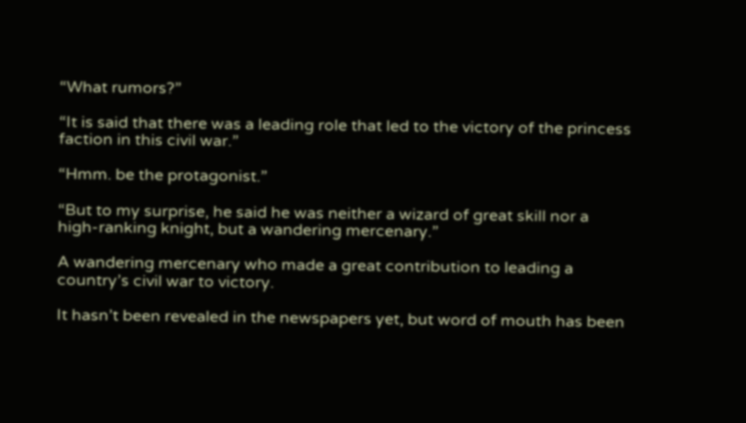“What rumors?”

“It is said that there was a leading role that led to the victory of the princess faction in this civil war.”

“Hmm. be the protagonist.”

“But to my surprise, he said he was neither a wizard of great skill nor a high-ranking knight, but a wandering mercenary.”

A wandering mercenary who made a great contribution to leading a country’s civil war to victory.

It hasn’t been revealed in the newspapers yet, but word of mouth has been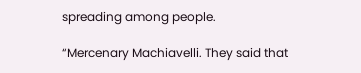spreading among people.

“Mercenary Machiavelli. They said that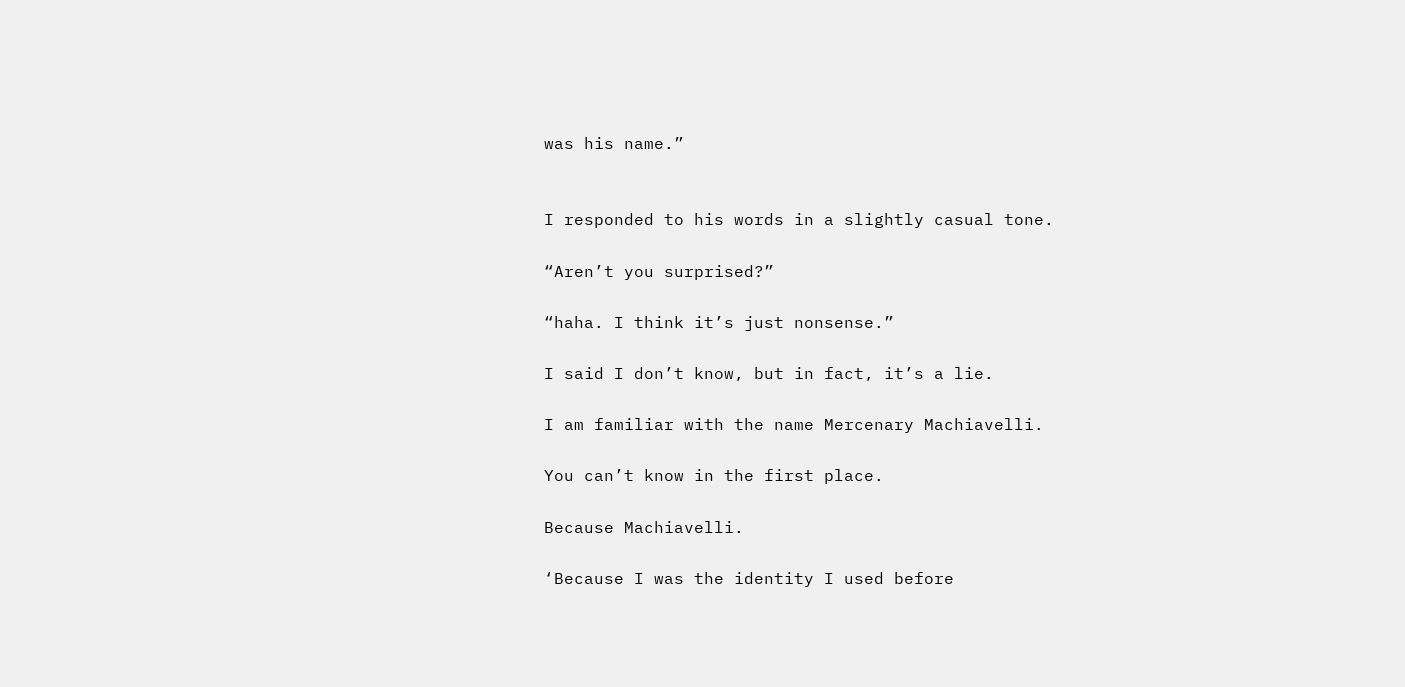was his name.”


I responded to his words in a slightly casual tone.

“Aren’t you surprised?”

“haha. I think it’s just nonsense.”

I said I don’t know, but in fact, it’s a lie.

I am familiar with the name Mercenary Machiavelli.

You can’t know in the first place.

Because Machiavelli.

‘Because I was the identity I used before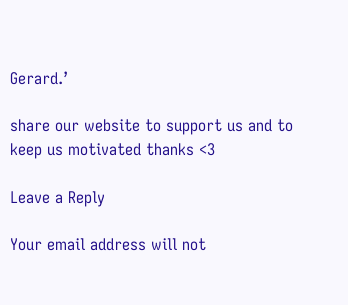Gerard.’

share our website to support us and to keep us motivated thanks <3

Leave a Reply

Your email address will not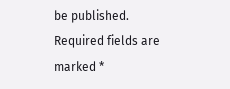be published. Required fields are marked *